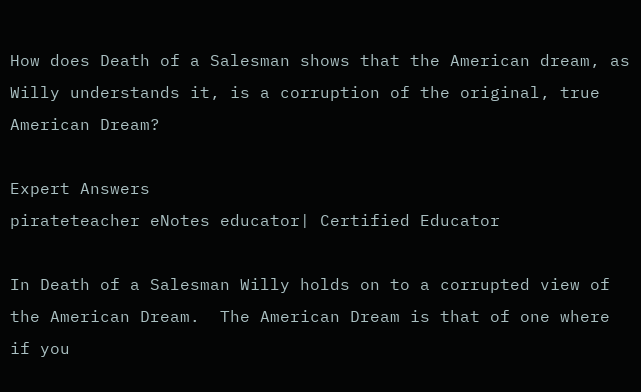How does Death of a Salesman shows that the American dream, as Willy understands it, is a corruption of the original, true American Dream?

Expert Answers
pirateteacher eNotes educator| Certified Educator

In Death of a Salesman Willy holds on to a corrupted view of the American Dream.  The American Dream is that of one where if you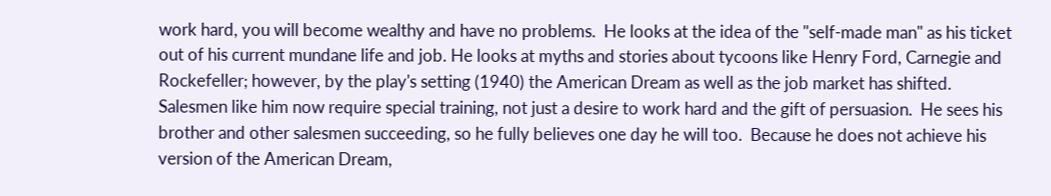work hard, you will become wealthy and have no problems.  He looks at the idea of the "self-made man" as his ticket out of his current mundane life and job. He looks at myths and stories about tycoons like Henry Ford, Carnegie and Rockefeller; however, by the play's setting (1940) the American Dream as well as the job market has shifted.  Salesmen like him now require special training, not just a desire to work hard and the gift of persuasion.  He sees his brother and other salesmen succeeding, so he fully believes one day he will too.  Because he does not achieve his version of the American Dream,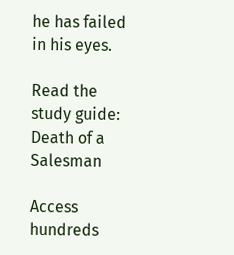he has failed in his eyes.

Read the study guide:
Death of a Salesman

Access hundreds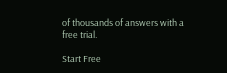of thousands of answers with a free trial.

Start Free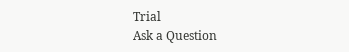Trial
Ask a Question